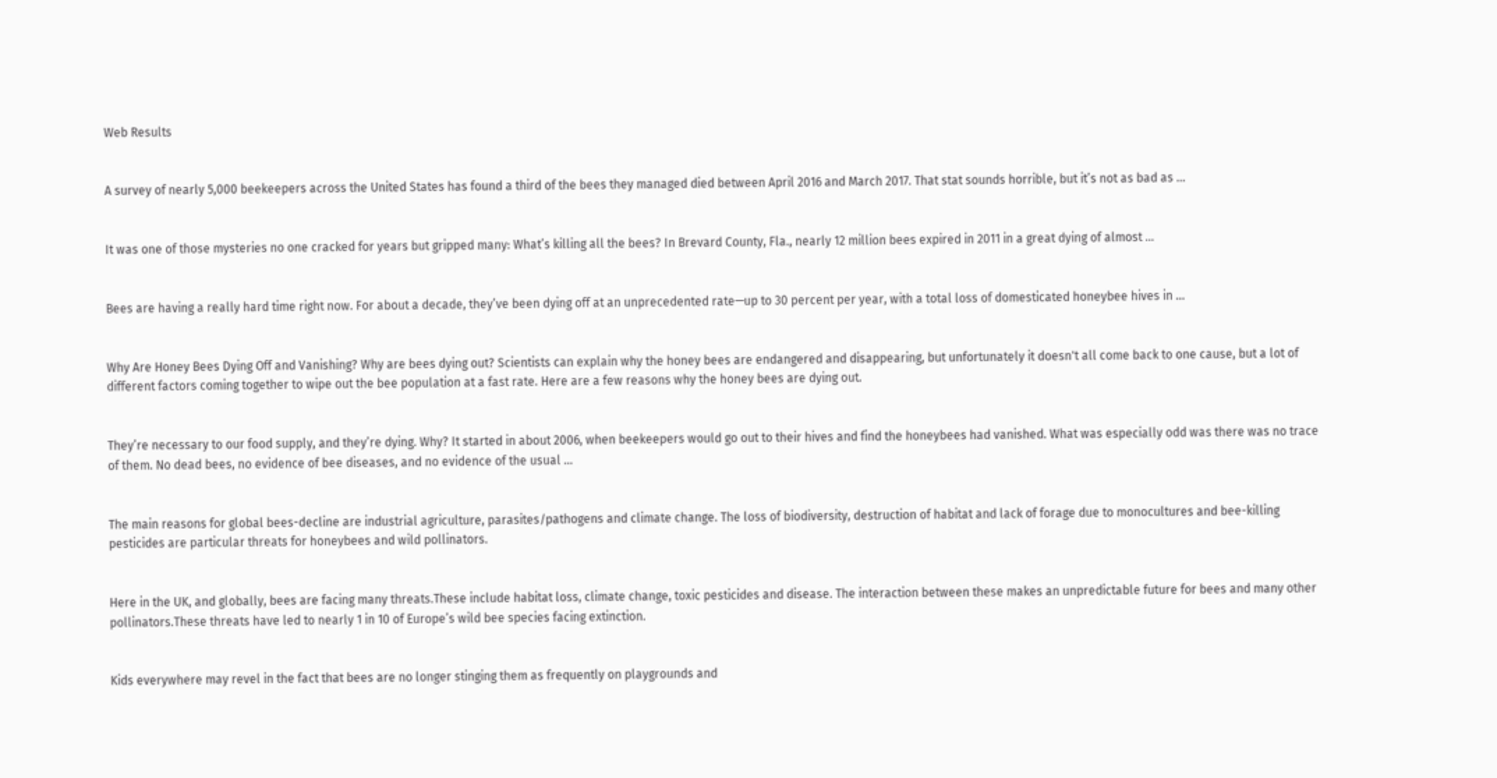Web Results


A survey of nearly 5,000 beekeepers across the United States has found a third of the bees they managed died between April 2016 and March 2017. That stat sounds horrible, but it’s not as bad as ...


It was one of those mysteries no one cracked for years but gripped many: What’s killing all the bees? In Brevard County, Fla., nearly 12 million bees expired in 2011 in a great dying of almost ...


Bees are having a really hard time right now. For about a decade, they’ve been dying off at an unprecedented rate—up to 30 percent per year, with a total loss of domesticated honeybee hives in ...


Why Are Honey Bees Dying Off and Vanishing? Why are bees dying out? Scientists can explain why the honey bees are endangered and disappearing, but unfortunately it doesn't all come back to one cause, but a lot of different factors coming together to wipe out the bee population at a fast rate. Here are a few reasons why the honey bees are dying out.


They’re necessary to our food supply, and they’re dying. Why? It started in about 2006, when beekeepers would go out to their hives and find the honeybees had vanished. What was especially odd was there was no trace of them. No dead bees, no evidence of bee diseases, and no evidence of the usual ...


The main reasons for global bees-decline are industrial agriculture, parasites/pathogens and climate change. The loss of biodiversity, destruction of habitat and lack of forage due to monocultures and bee-killing pesticides are particular threats for honeybees and wild pollinators.


Here in the UK, and globally, bees are facing many threats.These include habitat loss, climate change, toxic pesticides and disease. The interaction between these makes an unpredictable future for bees and many other pollinators.These threats have led to nearly 1 in 10 of Europe’s wild bee species facing extinction.


Kids everywhere may revel in the fact that bees are no longer stinging them as frequently on playgrounds and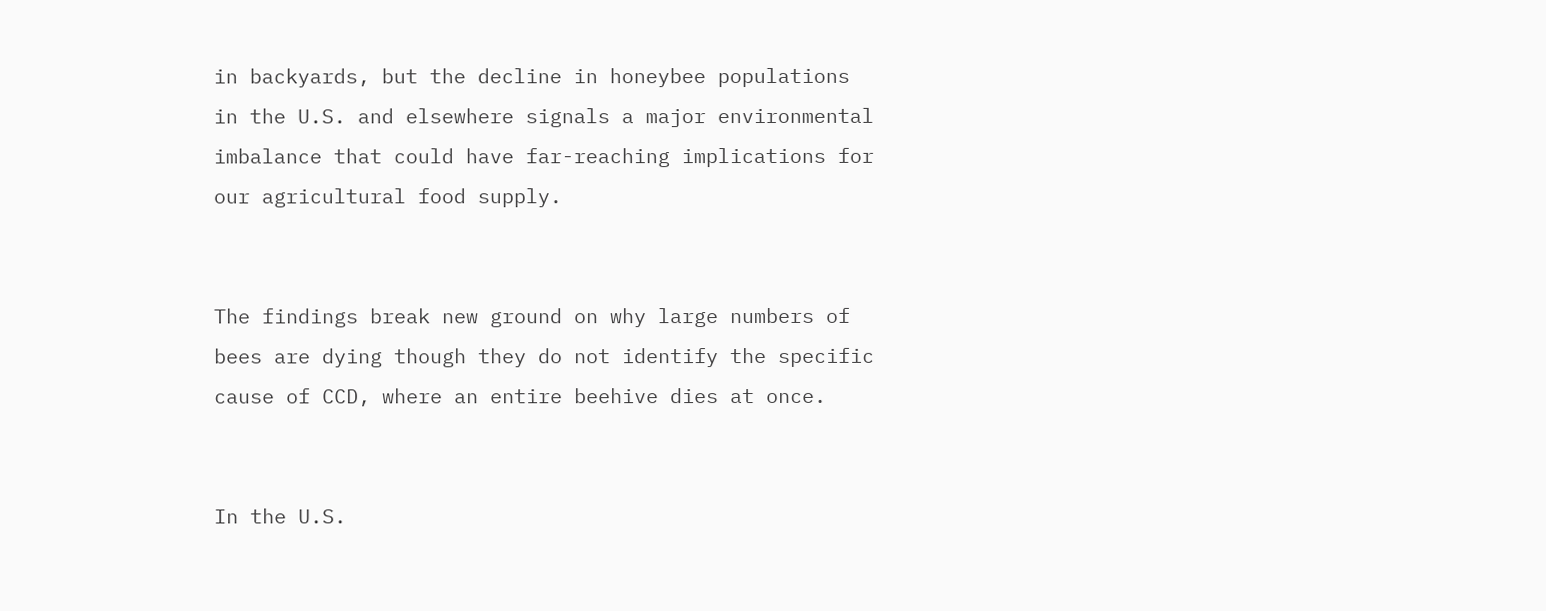in backyards, but the decline in honeybee populations in the U.S. and elsewhere signals a major environmental imbalance that could have far-reaching implications for our agricultural food supply.


The findings break new ground on why large numbers of bees are dying though they do not identify the specific cause of CCD, where an entire beehive dies at once.


In the U.S.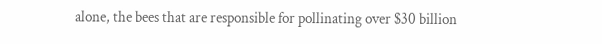alone, the bees that are responsible for pollinating over $30 billion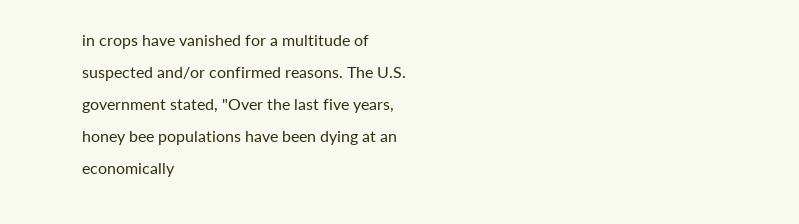in crops have vanished for a multitude of suspected and/or confirmed reasons. The U.S. government stated, "Over the last five years, honey bee populations have been dying at an economically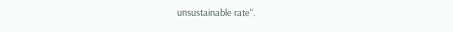unsustainable rate".